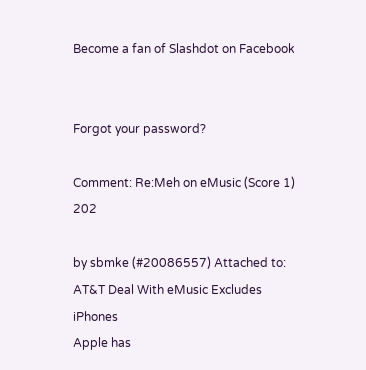Become a fan of Slashdot on Facebook


Forgot your password?

Comment: Re:Meh on eMusic (Score 1) 202

by sbmke (#20086557) Attached to: AT&T Deal With eMusic Excludes iPhones
Apple has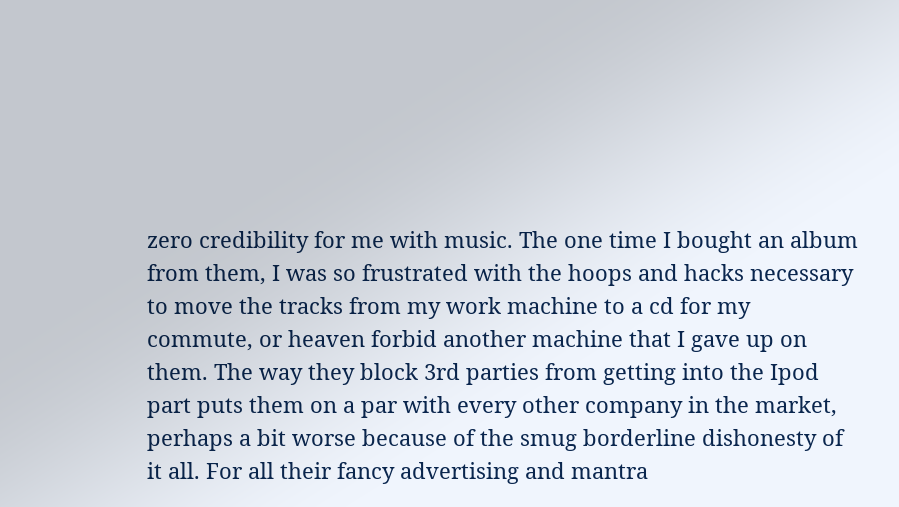zero credibility for me with music. The one time I bought an album from them, I was so frustrated with the hoops and hacks necessary to move the tracks from my work machine to a cd for my commute, or heaven forbid another machine that I gave up on them. The way they block 3rd parties from getting into the Ipod part puts them on a par with every other company in the market, perhaps a bit worse because of the smug borderline dishonesty of it all. For all their fancy advertising and mantra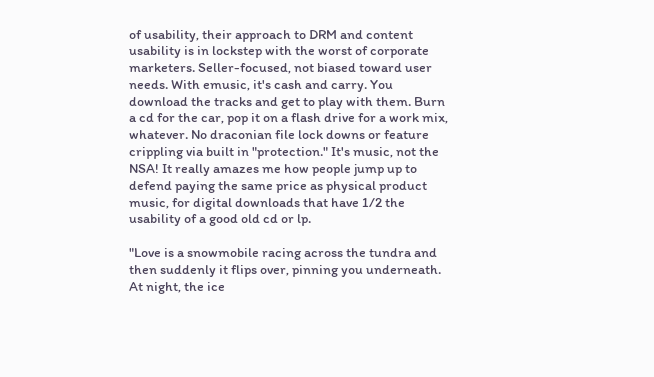of usability, their approach to DRM and content usability is in lockstep with the worst of corporate marketers. Seller-focused, not biased toward user needs. With emusic, it's cash and carry. You download the tracks and get to play with them. Burn a cd for the car, pop it on a flash drive for a work mix, whatever. No draconian file lock downs or feature crippling via built in "protection." It's music, not the NSA! It really amazes me how people jump up to defend paying the same price as physical product music, for digital downloads that have 1/2 the usability of a good old cd or lp.

"Love is a snowmobile racing across the tundra and then suddenly it flips over, pinning you underneath. At night, the ice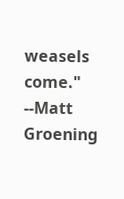weasels come." --Matt Groening